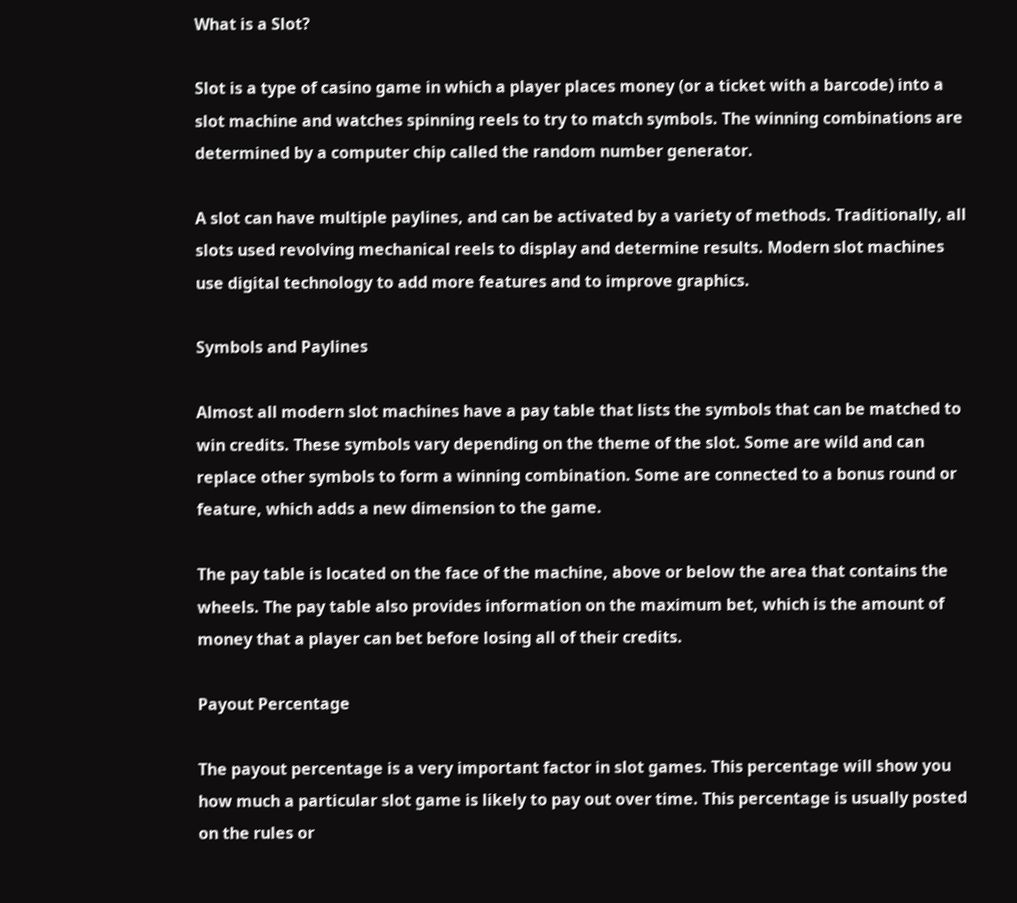What is a Slot?

Slot is a type of casino game in which a player places money (or a ticket with a barcode) into a slot machine and watches spinning reels to try to match symbols. The winning combinations are determined by a computer chip called the random number generator.

A slot can have multiple paylines, and can be activated by a variety of methods. Traditionally, all slots used revolving mechanical reels to display and determine results. Modern slot machines use digital technology to add more features and to improve graphics.

Symbols and Paylines

Almost all modern slot machines have a pay table that lists the symbols that can be matched to win credits. These symbols vary depending on the theme of the slot. Some are wild and can replace other symbols to form a winning combination. Some are connected to a bonus round or feature, which adds a new dimension to the game.

The pay table is located on the face of the machine, above or below the area that contains the wheels. The pay table also provides information on the maximum bet, which is the amount of money that a player can bet before losing all of their credits.

Payout Percentage

The payout percentage is a very important factor in slot games. This percentage will show you how much a particular slot game is likely to pay out over time. This percentage is usually posted on the rules or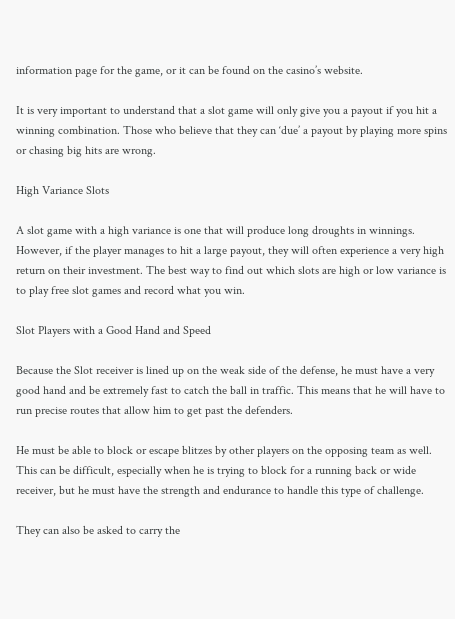information page for the game, or it can be found on the casino’s website.

It is very important to understand that a slot game will only give you a payout if you hit a winning combination. Those who believe that they can ‘due’ a payout by playing more spins or chasing big hits are wrong.

High Variance Slots

A slot game with a high variance is one that will produce long droughts in winnings. However, if the player manages to hit a large payout, they will often experience a very high return on their investment. The best way to find out which slots are high or low variance is to play free slot games and record what you win.

Slot Players with a Good Hand and Speed

Because the Slot receiver is lined up on the weak side of the defense, he must have a very good hand and be extremely fast to catch the ball in traffic. This means that he will have to run precise routes that allow him to get past the defenders.

He must be able to block or escape blitzes by other players on the opposing team as well. This can be difficult, especially when he is trying to block for a running back or wide receiver, but he must have the strength and endurance to handle this type of challenge.

They can also be asked to carry the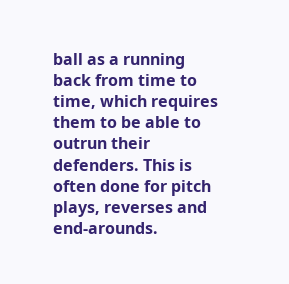ball as a running back from time to time, which requires them to be able to outrun their defenders. This is often done for pitch plays, reverses and end-arounds.